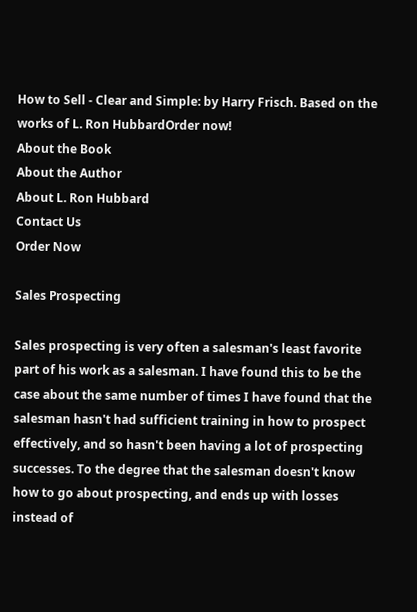How to Sell - Clear and Simple: by Harry Frisch. Based on the works of L. Ron HubbardOrder now!
About the Book
About the Author
About L. Ron Hubbard
Contact Us
Order Now

Sales Prospecting

Sales prospecting is very often a salesman's least favorite part of his work as a salesman. I have found this to be the case about the same number of times I have found that the salesman hasn't had sufficient training in how to prospect effectively, and so hasn't been having a lot of prospecting successes. To the degree that the salesman doesn't know how to go about prospecting, and ends up with losses instead of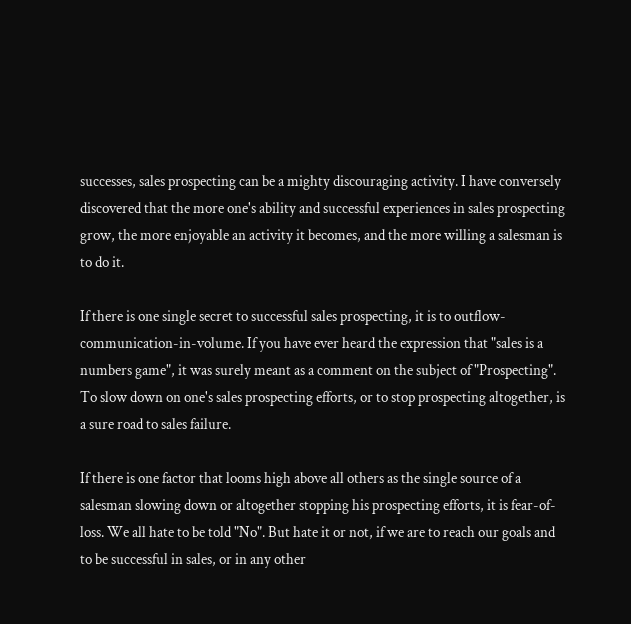successes, sales prospecting can be a mighty discouraging activity. I have conversely discovered that the more one's ability and successful experiences in sales prospecting grow, the more enjoyable an activity it becomes, and the more willing a salesman is to do it.

If there is one single secret to successful sales prospecting, it is to outflow-communication-in-volume. If you have ever heard the expression that "sales is a numbers game", it was surely meant as a comment on the subject of "Prospecting". To slow down on one's sales prospecting efforts, or to stop prospecting altogether, is a sure road to sales failure.

If there is one factor that looms high above all others as the single source of a salesman slowing down or altogether stopping his prospecting efforts, it is fear-of-loss. We all hate to be told "No". But hate it or not, if we are to reach our goals and to be successful in sales, or in any other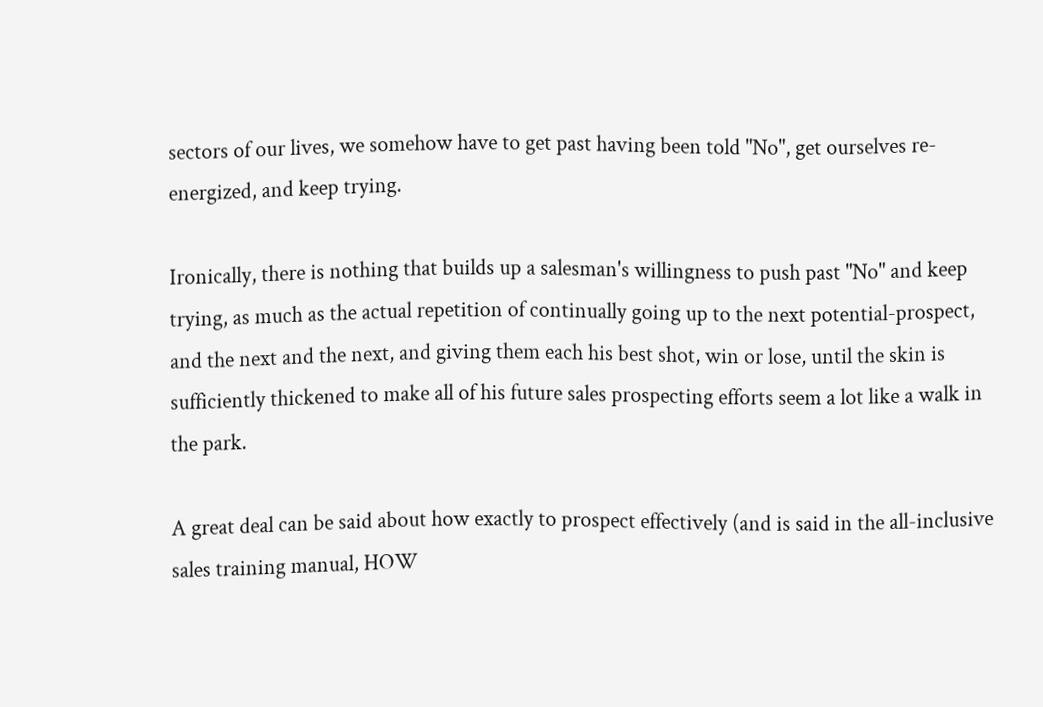sectors of our lives, we somehow have to get past having been told "No", get ourselves re-energized, and keep trying.

Ironically, there is nothing that builds up a salesman's willingness to push past "No" and keep trying, as much as the actual repetition of continually going up to the next potential-prospect, and the next and the next, and giving them each his best shot, win or lose, until the skin is sufficiently thickened to make all of his future sales prospecting efforts seem a lot like a walk in the park.

A great deal can be said about how exactly to prospect effectively (and is said in the all-inclusive sales training manual, HOW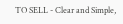TO SELL - Clear and Simple,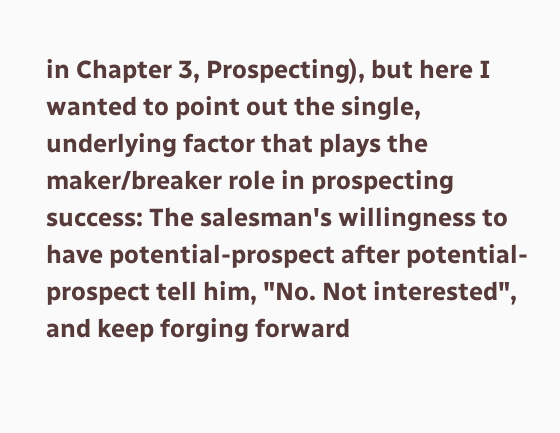in Chapter 3, Prospecting), but here I wanted to point out the single, underlying factor that plays the maker/breaker role in prospecting success: The salesman's willingness to have potential-prospect after potential-prospect tell him, "No. Not interested", and keep forging forward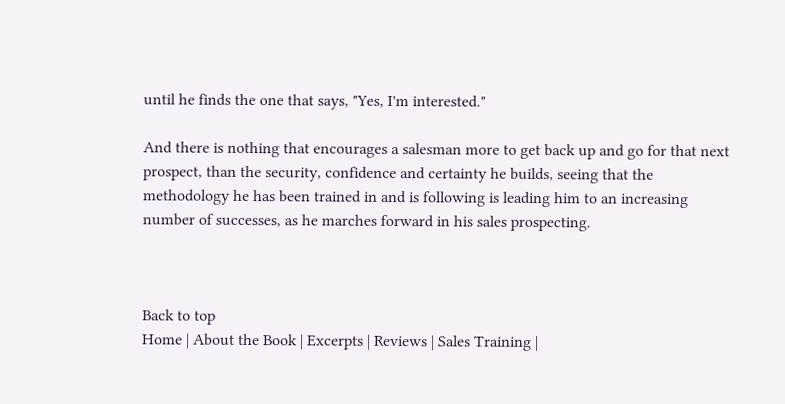until he finds the one that says, "Yes, I'm interested."

And there is nothing that encourages a salesman more to get back up and go for that next prospect, than the security, confidence and certainty he builds, seeing that the methodology he has been trained in and is following is leading him to an increasing number of successes, as he marches forward in his sales prospecting.



Back to top
Home | About the Book | Excerpts | Reviews | Sales Training |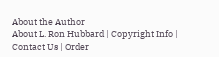About the Author
About L. Ron Hubbard | Copyright Info | Contact Us | Order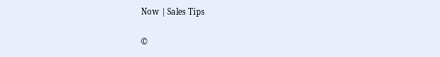Now | Sales Tips

©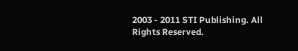2003 - 2011 STI Publishing. All Rights Reserved.